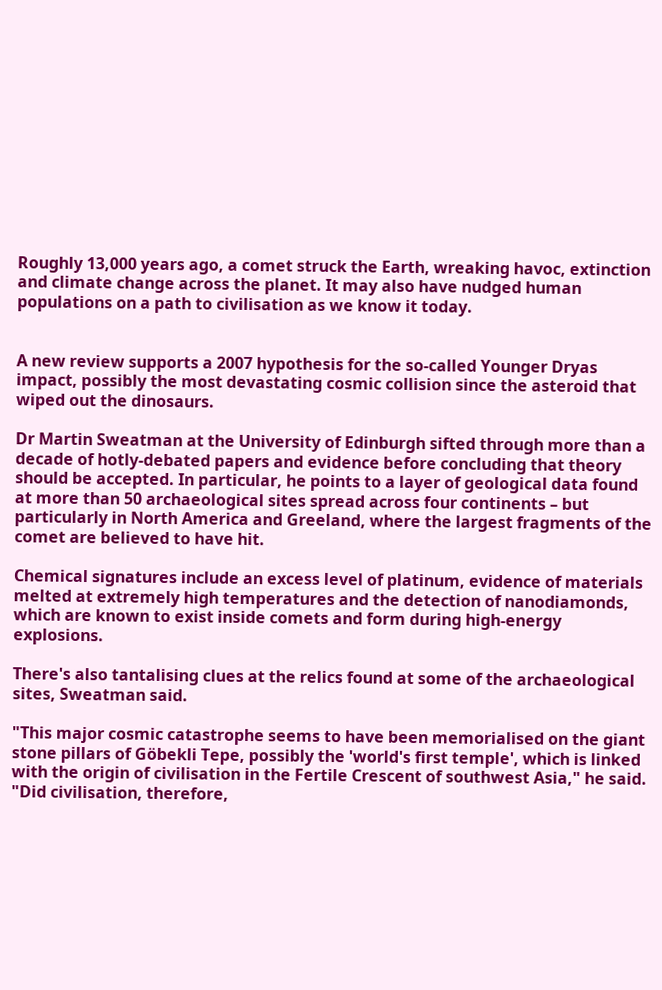Roughly 13,000 years ago, a comet struck the Earth, wreaking havoc, extinction and climate change across the planet. It may also have nudged human populations on a path to civilisation as we know it today.


A new review supports a 2007 hypothesis for the so-called Younger Dryas impact, possibly the most devastating cosmic collision since the asteroid that wiped out the dinosaurs.

Dr Martin Sweatman at the University of Edinburgh sifted through more than a decade of hotly-debated papers and evidence before concluding that theory should be accepted. In particular, he points to a layer of geological data found at more than 50 archaeological sites spread across four continents – but particularly in North America and Greeland, where the largest fragments of the comet are believed to have hit.

Chemical signatures include an excess level of platinum, evidence of materials melted at extremely high temperatures and the detection of nanodiamonds, which are known to exist inside comets and form during high-energy explosions.

There's also tantalising clues at the relics found at some of the archaeological sites, Sweatman said.

"This major cosmic catastrophe seems to have been memorialised on the giant stone pillars of Göbekli Tepe, possibly the 'world's first temple', which is linked with the origin of civilisation in the Fertile Crescent of southwest Asia," he said. "Did civilisation, therefore,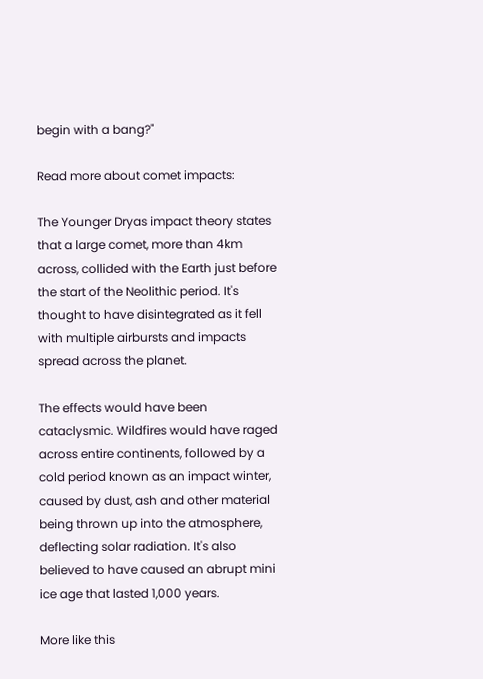begin with a bang?"

Read more about comet impacts:

The Younger Dryas impact theory states that a large comet, more than 4km across, collided with the Earth just before the start of the Neolithic period. It's thought to have disintegrated as it fell with multiple airbursts and impacts spread across the planet.

The effects would have been cataclysmic. Wildfires would have raged across entire continents, followed by a cold period known as an impact winter, caused by dust, ash and other material being thrown up into the atmosphere, deflecting solar radiation. It's also believed to have caused an abrupt mini ice age that lasted 1,000 years.

More like this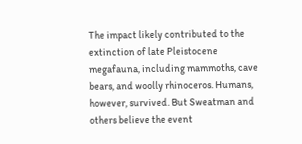The impact likely contributed to the extinction of late Pleistocene megafauna, including mammoths, cave bears, and woolly rhinoceros. Humans, however, survived. But Sweatman and others believe the event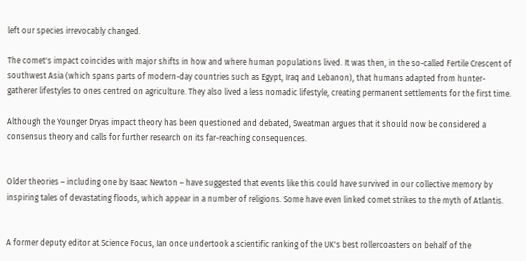left our species irrevocably changed.

The comet's impact coincides with major shifts in how and where human populations lived. It was then, in the so-called Fertile Crescent of southwest Asia (which spans parts of modern-day countries such as Egypt, Iraq and Lebanon), that humans adapted from hunter-gatherer lifestyles to ones centred on agriculture. They also lived a less nomadic lifestyle, creating permanent settlements for the first time.

Although the Younger Dryas impact theory has been questioned and debated, Sweatman argues that it should now be considered a consensus theory and calls for further research on its far-reaching consequences.


Older theories – including one by Isaac Newton – have suggested that events like this could have survived in our collective memory by inspiring tales of devastating floods, which appear in a number of religions. Some have even linked comet strikes to the myth of Atlantis.


A former deputy editor at Science Focus, Ian once undertook a scientific ranking of the UK's best rollercoasters on behalf of the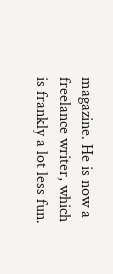magazine. He is now a freelance writer, which is frankly a lot less fun.